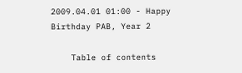2009.04.01 01:00 - Happy Birthday PAB, Year 2

    Table of contents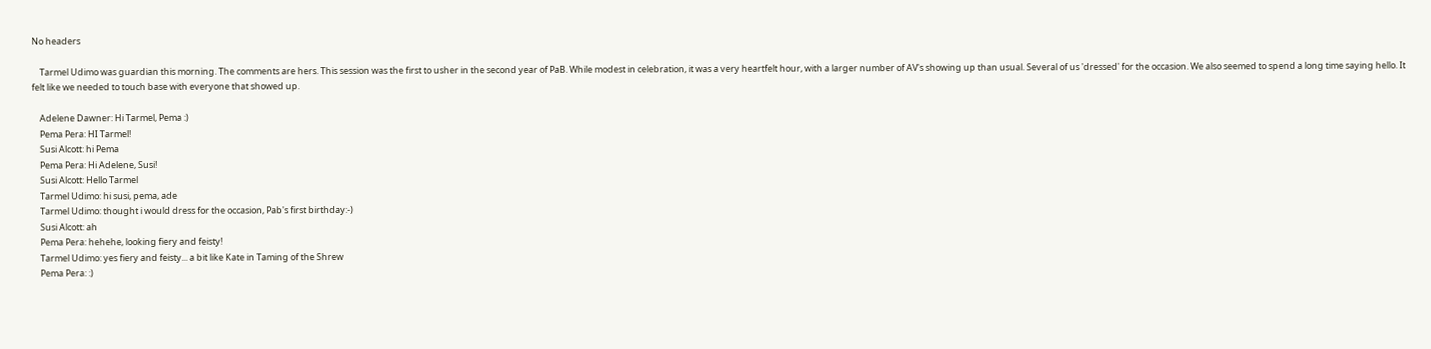No headers

    Tarmel Udimo was guardian this morning. The comments are hers. This session was the first to usher in the second year of PaB. While modest in celebration, it was a very heartfelt hour, with a larger number of AV's showing up than usual. Several of us 'dressed' for the occasion. We also seemed to spend a long time saying hello. It felt like we needed to touch base with everyone that showed up.

    Adelene Dawner: Hi Tarmel, Pema :)
    Pema Pera: HI Tarmel!
    Susi Alcott: hi Pema
    Pema Pera: Hi Adelene, Susi!
    Susi Alcott: Hello Tarmel
    Tarmel Udimo: hi susi, pema, ade
    Tarmel Udimo: thought i would dress for the occasion, Pab's first birthday:-)
    Susi Alcott: ah
    Pema Pera: hehehe, looking fiery and feisty!
    Tarmel Udimo: yes fiery and feisty... a bit like Kate in Taming of the Shrew
    Pema Pera: :)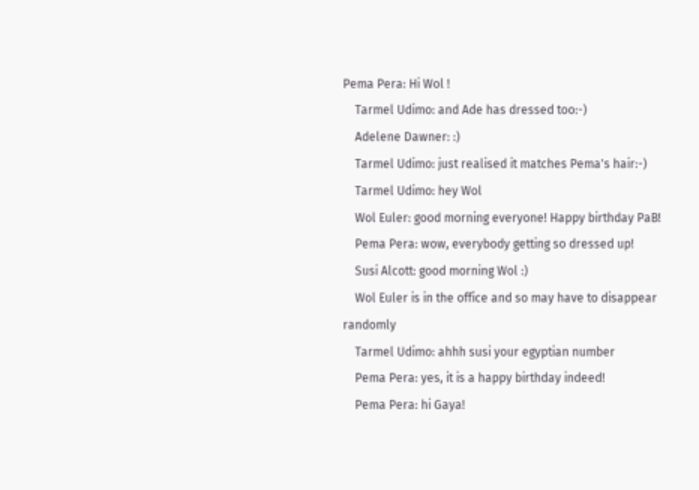Pema Pera: Hi Wol !
    Tarmel Udimo: and Ade has dressed too:-)
    Adelene Dawner: :)
    Tarmel Udimo: just realised it matches Pema's hair:-)
    Tarmel Udimo: hey Wol
    Wol Euler: good morning everyone! Happy birthday PaB!
    Pema Pera: wow, everybody getting so dressed up!
    Susi Alcott: good morning Wol :)
    Wol Euler is in the office and so may have to disappear randomly
    Tarmel Udimo: ahhh susi your egyptian number
    Pema Pera: yes, it is a happy birthday indeed!
    Pema Pera: hi Gaya!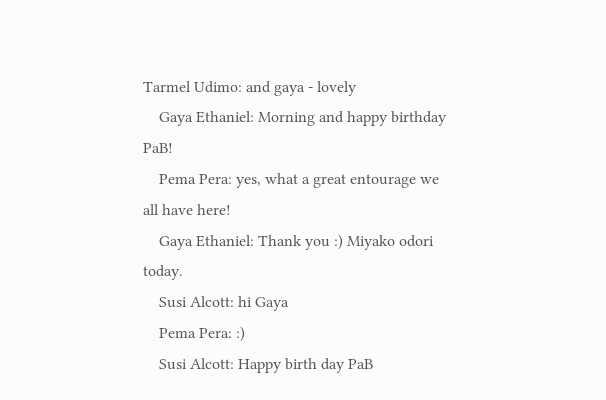Tarmel Udimo: and gaya - lovely
    Gaya Ethaniel: Morning and happy birthday PaB!
    Pema Pera: yes, what a great entourage we all have here!
    Gaya Ethaniel: Thank you :) Miyako odori today.
    Susi Alcott: hi Gaya
    Pema Pera: :)
    Susi Alcott: Happy birth day PaB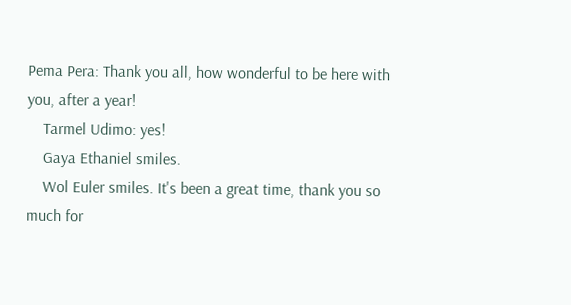Pema Pera: Thank you all, how wonderful to be here with you, after a year!
    Tarmel Udimo: yes!
    Gaya Ethaniel smiles.
    Wol Euler smiles. It's been a great time, thank you so much for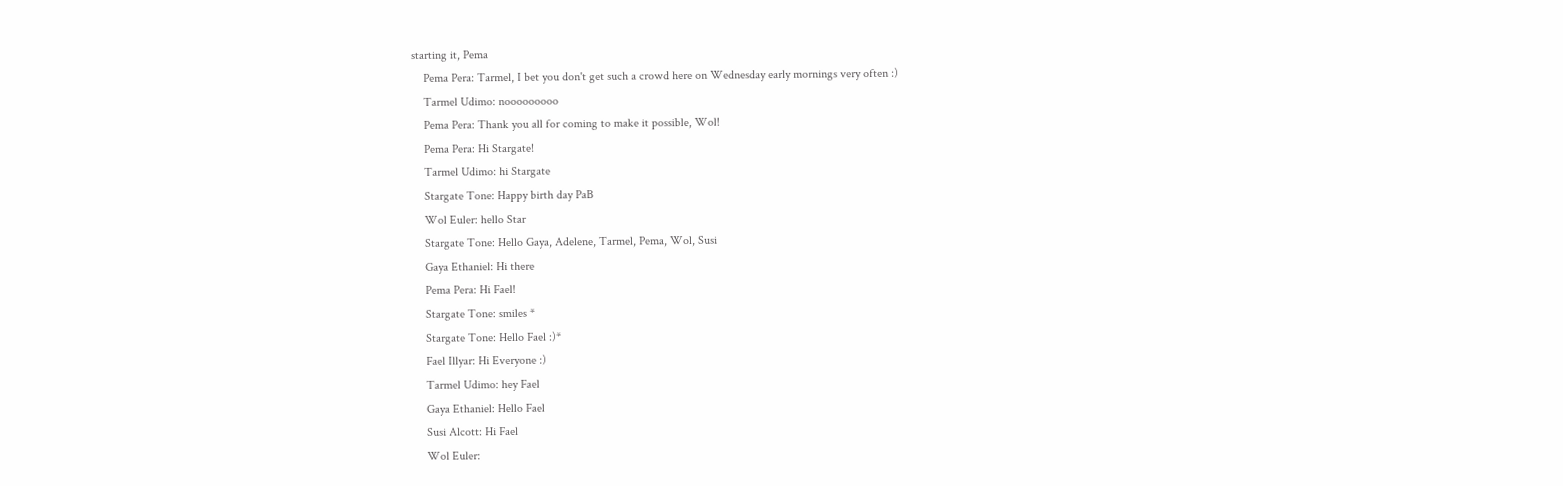starting it, Pema
    Pema Pera: Tarmel, I bet you don't get such a crowd here on Wednesday early mornings very often :)
    Tarmel Udimo: nooooooooo
    Pema Pera: Thank you all for coming to make it possible, Wol!
    Pema Pera: Hi Stargate!
    Tarmel Udimo: hi Stargate
    Stargate Tone: Happy birth day PaB
    Wol Euler: hello Star
    Stargate Tone: Hello Gaya, Adelene, Tarmel, Pema, Wol, Susi
    Gaya Ethaniel: Hi there
    Pema Pera: Hi Fael!
    Stargate Tone: smiles *
    Stargate Tone: Hello Fael :)*
    Fael Illyar: Hi Everyone :)
    Tarmel Udimo: hey Fael
    Gaya Ethaniel: Hello Fael
    Susi Alcott: Hi Fael
    Wol Euler: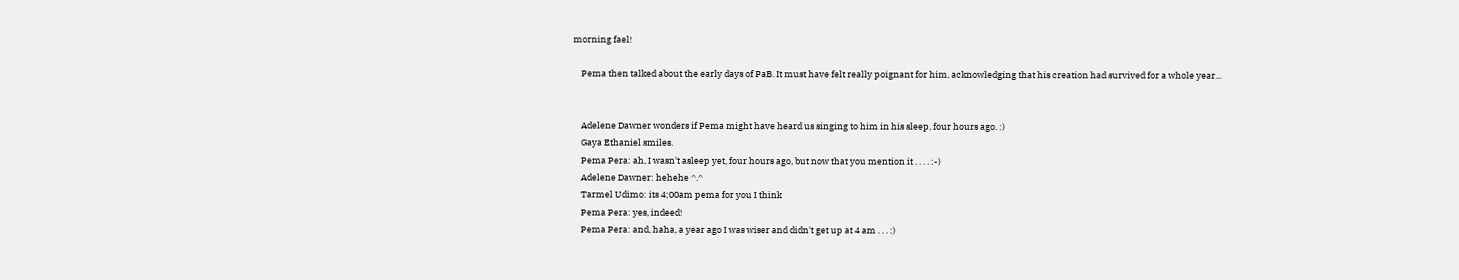morning fael!

    Pema then talked about the early days of PaB. It must have felt really poignant for him, acknowledging that his creation had survived for a whole year...


    Adelene Dawner wonders if Pema might have heard us singing to him in his sleep, four hours ago. :)
    Gaya Ethaniel smiles.
    Pema Pera: ah, I wasn't asleep yet, four hours ago, but now that you mention it . . . . :-)
    Adelene Dawner: hehehe ^.^
    Tarmel Udimo: its 4;00am pema for you I think
    Pema Pera: yes, indeed!
    Pema Pera: and, haha, a year ago I was wiser and didn't get up at 4 am . . . :)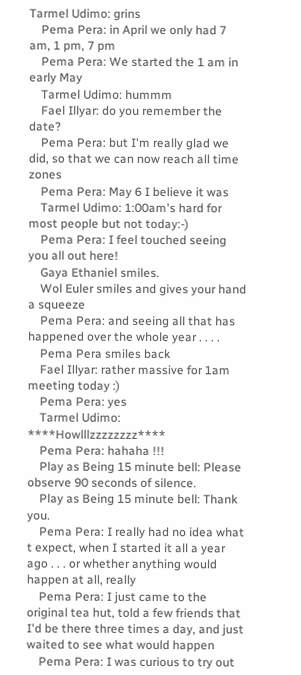Tarmel Udimo: grins
    Pema Pera: in April we only had 7 am, 1 pm, 7 pm
    Pema Pera: We started the 1 am in early May
    Tarmel Udimo: hummm
    Fael Illyar: do you remember the date?
    Pema Pera: but I'm really glad we did, so that we can now reach all time zones
    Pema Pera: May 6 I believe it was
    Tarmel Udimo: 1:00am's hard for most people but not today:-)
    Pema Pera: I feel touched seeing you all out here!
    Gaya Ethaniel smiles.
    Wol Euler smiles and gives your hand a squeeze
    Pema Pera: and seeing all that has happened over the whole year . . . .
    Pema Pera smiles back
    Fael Illyar: rather massive for 1am meeting today :)
    Pema Pera: yes
    Tarmel Udimo: ****Howlllzzzzzzzz****
    Pema Pera: hahaha !!!
    Play as Being 15 minute bell: Please observe 90 seconds of silence.
    Play as Being 15 minute bell: Thank you.
    Pema Pera: I really had no idea what t expect, when I started it all a year ago . . . or whether anything would happen at all, really
    Pema Pera: I just came to the original tea hut, told a few friends that I'd be there three times a day, and just waited to see what would happen
    Pema Pera: I was curious to try out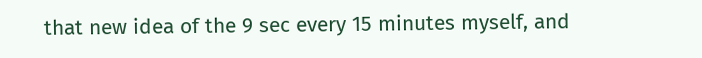that new idea of the 9 sec every 15 minutes myself, and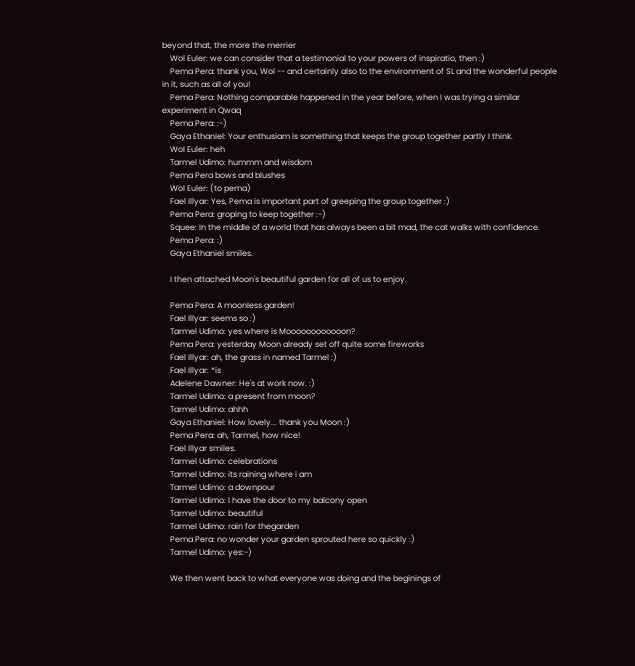beyond that, the more the merrier
    Wol Euler: we can consider that a testimonial to your powers of inspiratio, then :)
    Pema Pera: thank you, Wol -- and certainly also to the environment of SL and the wonderful people in it, such as all of you!
    Pema Pera: Nothing comparable happened in the year before, when I was trying a similar experiment in Qwaq
    Pema Pera: :-)
    Gaya Ethaniel: Your enthusiam is something that keeps the group together partly I think.
    Wol Euler: heh
    Tarmel Udimo: hummm and wisdom
    Pema Pera bows and blushes
    Wol Euler: (to pema)
    Fael Illyar: Yes, Pema is important part of greeping the group together :)
    Pema Pera: groping to keep together :-)
    Squee: In the middle of a world that has always been a bit mad, the cat walks with confidence.
    Pema Pera: :)
    Gaya Ethaniel smiles.

    I then attached Moon's beautiful garden for all of us to enjoy.

    Pema Pera: A moonless garden!
    Fael Illyar: seems so :)
    Tarmel Udimo: yes where is Moooooooooooon?
    Pema Pera: yesterday Moon already set off quite some fireworks
    Fael Illyar: ah, the grass in named Tarmel :)
    Fael Illyar: *is
    Adelene Dawner: He's at work now. :)
    Tarmel Udimo: a present from moon?
    Tarmel Udimo: ahhh
    Gaya Ethaniel: How lovely... thank you Moon :)
    Pema Pera: ah, Tarmel, how nice!
    Fael Illyar smiles.
    Tarmel Udimo: celebrations
    Tarmel Udimo: its raining where i am
    Tarmel Udimo: a downpour
    Tarmel Udimo: I have the door to my balcony open
    Tarmel Udimo: beautiful
    Tarmel Udimo: rain for thegarden
    Pema Pera: no wonder your garden sprouted here so quickly :)
    Tarmel Udimo: yes:-)

    We then went back to what everyone was doing and the beginings of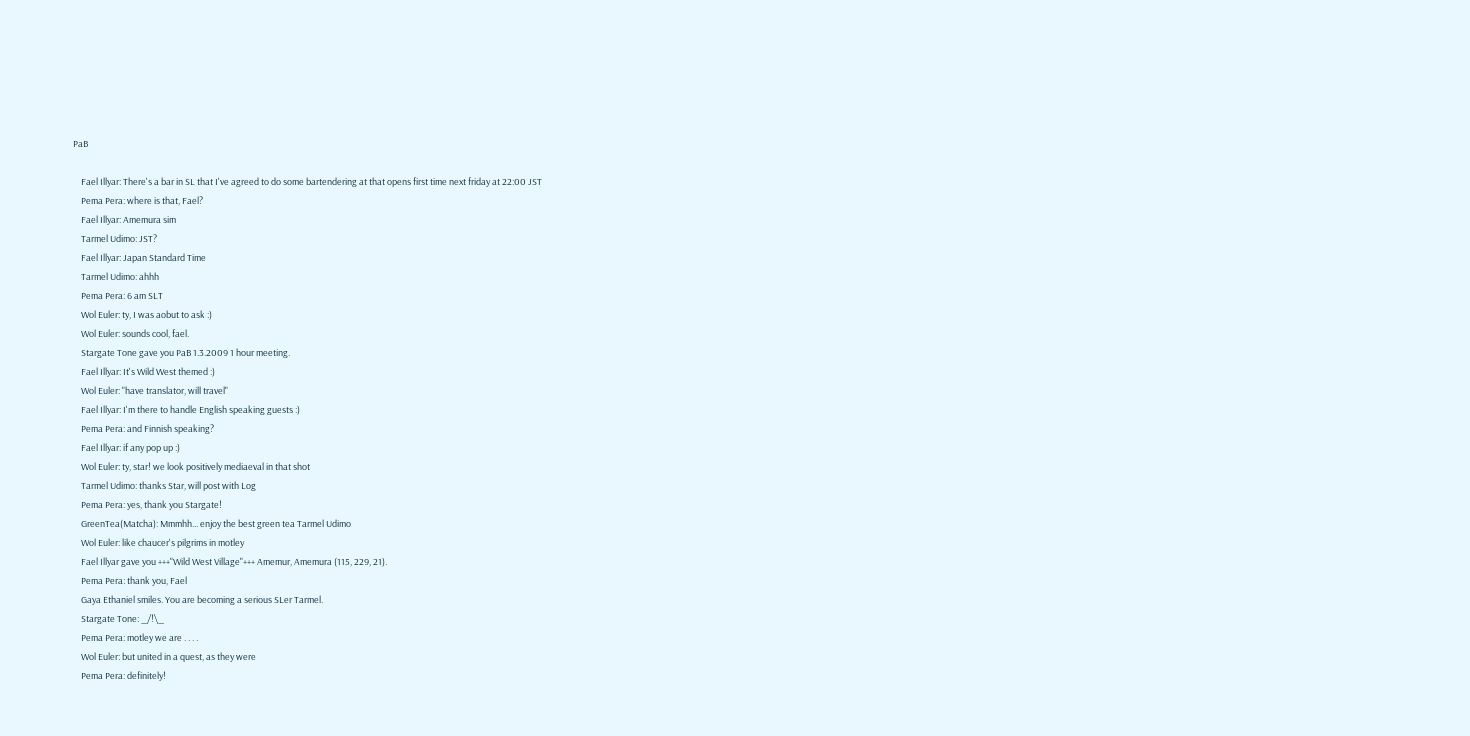PaB

    Fael Illyar: There's a bar in SL that I've agreed to do some bartendering at that opens first time next friday at 22:00 JST
    Pema Pera: where is that, Fael?
    Fael Illyar: Amemura sim
    Tarmel Udimo: JST?
    Fael Illyar: Japan Standard Time
    Tarmel Udimo: ahhh
    Pema Pera: 6 am SLT
    Wol Euler: ty, I was aobut to ask :)
    Wol Euler: sounds cool, fael.
    Stargate Tone gave you PaB 1.3.2009 1 hour meeting.
    Fael Illyar: It's Wild West themed :)
    Wol Euler: "have translator, will travel"
    Fael Illyar: I'm there to handle English speaking guests :)
    Pema Pera: and Finnish speaking?
    Fael Illyar: if any pop up :)
    Wol Euler: ty, star! we look positively mediaeval in that shot
    Tarmel Udimo: thanks Star, will post with Log
    Pema Pera: yes, thank you Stargate!
    GreenTea(Matcha): Mmmhh... enjoy the best green tea Tarmel Udimo
    Wol Euler: like chaucer's pilgrims in motley
    Fael Illyar gave you +++"Wild West Village"+++ Amemur, Amemura (115, 229, 21).
    Pema Pera: thank you, Fael
    Gaya Ethaniel smiles. You are becoming a serious SLer Tarmel.
    Stargate Tone: _/!\_
    Pema Pera: motley we are . . . .
    Wol Euler: but united in a quest, as they were
    Pema Pera: definitely!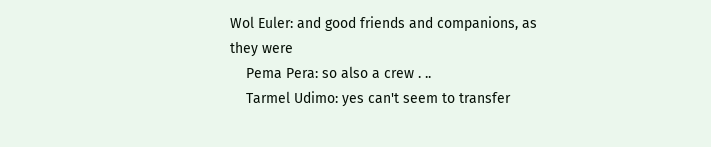Wol Euler: and good friends and companions, as they were
    Pema Pera: so also a crew . ..
    Tarmel Udimo: yes can't seem to transfer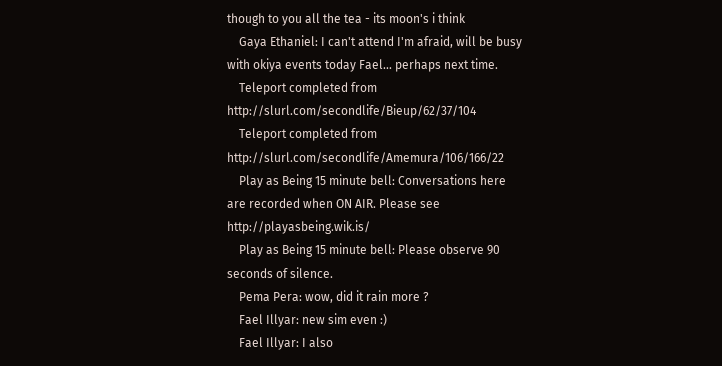though to you all the tea - its moon's i think
    Gaya Ethaniel: I can't attend I'm afraid, will be busy with okiya events today Fael... perhaps next time.
    Teleport completed from http://slurl.com/secondlife/Bieup/62/37/104
    Teleport completed from http://slurl.com/secondlife/Amemura/106/166/22
    Play as Being 15 minute bell: Conversations here are recorded when ON AIR. Please see http://playasbeing.wik.is/
    Play as Being 15 minute bell: Please observe 90 seconds of silence.
    Pema Pera: wow, did it rain more ?
    Fael Illyar: new sim even :)
    Fael Illyar: I also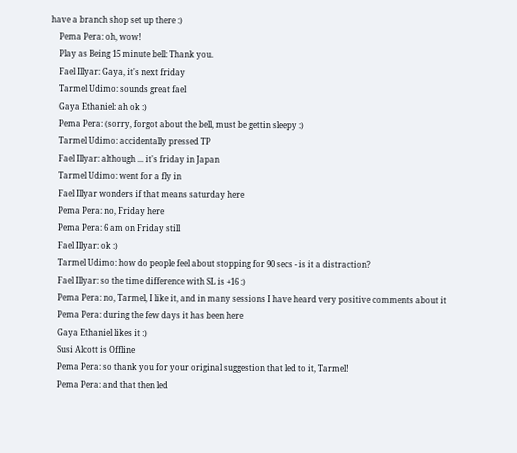have a branch shop set up there :)
    Pema Pera: oh, wow!
    Play as Being 15 minute bell: Thank you.
    Fael Illyar: Gaya, it's next friday
    Tarmel Udimo: sounds great fael
    Gaya Ethaniel: ah ok :)
    Pema Pera: (sorry, forgot about the bell, must be gettin sleepy :)
    Tarmel Udimo: accidentally pressed TP
    Fael Illyar: although ... it's friday in Japan
    Tarmel Udimo: went for a fly in
    Fael Illyar wonders if that means saturday here
    Pema Pera: no, Friday here
    Pema Pera: 6 am on Friday still
    Fael Illyar: ok :)
    Tarmel Udimo: how do people feel about stopping for 90 secs - is it a distraction?
    Fael Illyar: so the time difference with SL is +16 :)
    Pema Pera: no, Tarmel, I like it, and in many sessions I have heard very positive comments about it
    Pema Pera: during the few days it has been here
    Gaya Ethaniel likes it :)
    Susi Alcott is Offline
    Pema Pera: so thank you for your original suggestion that led to it, Tarmel!
    Pema Pera: and that then led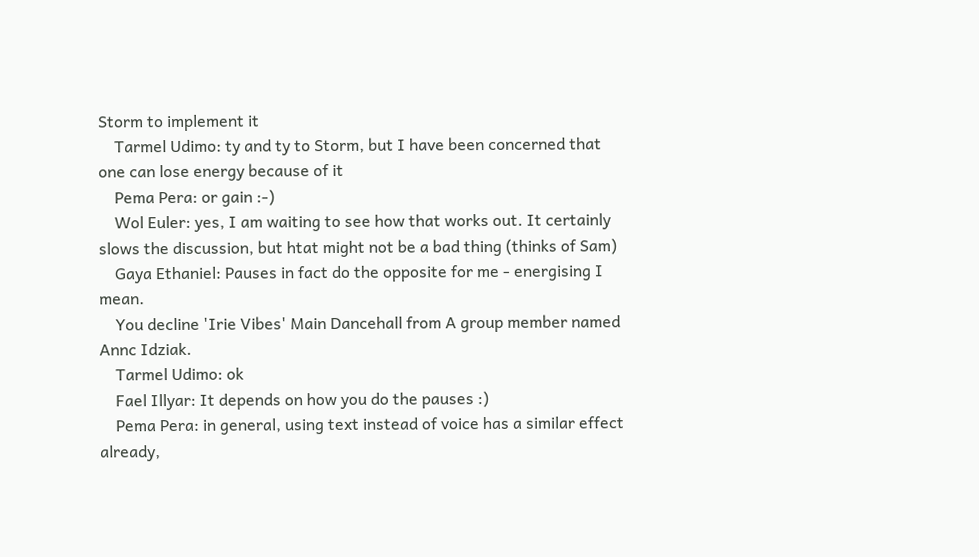Storm to implement it
    Tarmel Udimo: ty and ty to Storm, but I have been concerned that one can lose energy because of it
    Pema Pera: or gain :-)
    Wol Euler: yes, I am waiting to see how that works out. It certainly slows the discussion, but htat might not be a bad thing (thinks of Sam)
    Gaya Ethaniel: Pauses in fact do the opposite for me - energising I mean.
    You decline 'Irie Vibes' Main Dancehall from A group member named Annc Idziak.
    Tarmel Udimo: ok
    Fael Illyar: It depends on how you do the pauses :)
    Pema Pera: in general, using text instead of voice has a similar effect already,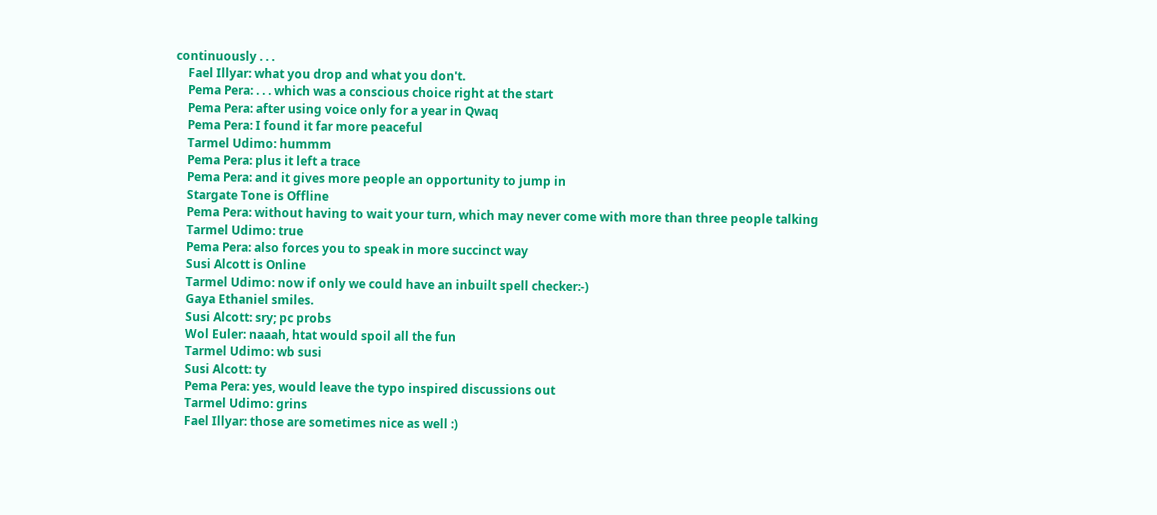continuously . . .
    Fael Illyar: what you drop and what you don't.
    Pema Pera: . . . which was a conscious choice right at the start
    Pema Pera: after using voice only for a year in Qwaq
    Pema Pera: I found it far more peaceful
    Tarmel Udimo: hummm
    Pema Pera: plus it left a trace
    Pema Pera: and it gives more people an opportunity to jump in
    Stargate Tone is Offline
    Pema Pera: without having to wait your turn, which may never come with more than three people talking
    Tarmel Udimo: true
    Pema Pera: also forces you to speak in more succinct way
    Susi Alcott is Online
    Tarmel Udimo: now if only we could have an inbuilt spell checker:-)
    Gaya Ethaniel smiles.
    Susi Alcott: sry; pc probs
    Wol Euler: naaah, htat would spoil all the fun
    Tarmel Udimo: wb susi
    Susi Alcott: ty
    Pema Pera: yes, would leave the typo inspired discussions out
    Tarmel Udimo: grins
    Fael Illyar: those are sometimes nice as well :)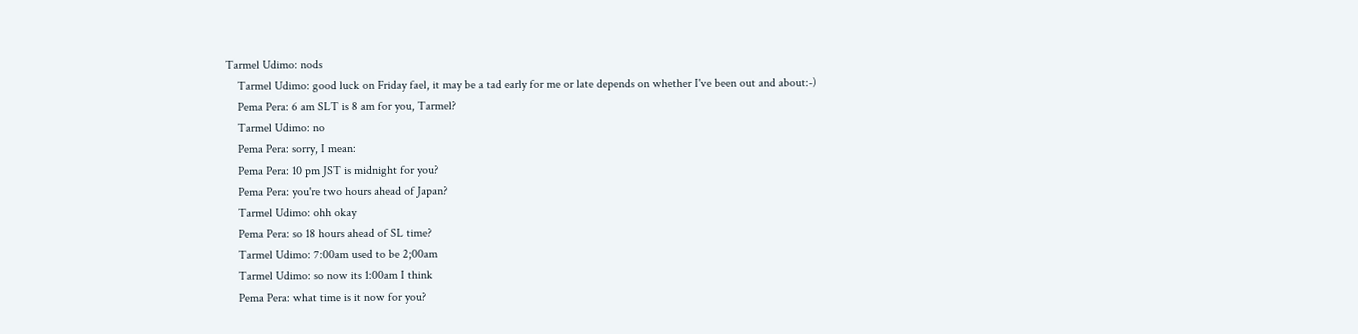Tarmel Udimo: nods
    Tarmel Udimo: good luck on Friday fael, it may be a tad early for me or late depends on whether I've been out and about:-)
    Pema Pera: 6 am SLT is 8 am for you, Tarmel?
    Tarmel Udimo: no
    Pema Pera: sorry, I mean:
    Pema Pera: 10 pm JST is midnight for you?
    Pema Pera: you're two hours ahead of Japan?
    Tarmel Udimo: ohh okay
    Pema Pera: so 18 hours ahead of SL time?
    Tarmel Udimo: 7:00am used to be 2;00am
    Tarmel Udimo: so now its 1:00am I think
    Pema Pera: what time is it now for you?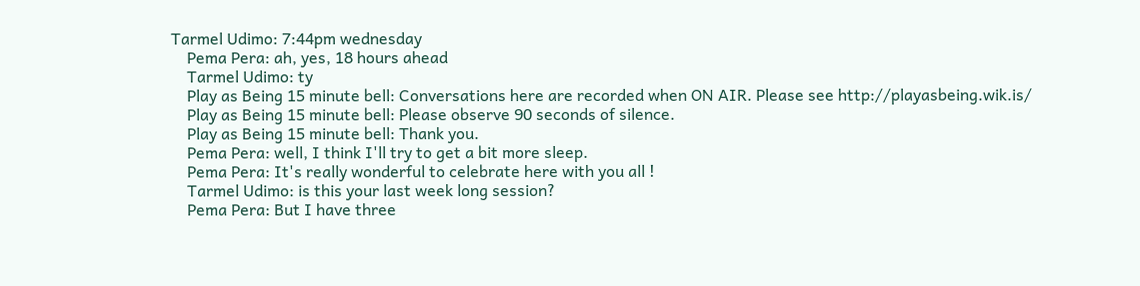Tarmel Udimo: 7:44pm wednesday
    Pema Pera: ah, yes, 18 hours ahead
    Tarmel Udimo: ty
    Play as Being 15 minute bell: Conversations here are recorded when ON AIR. Please see http://playasbeing.wik.is/
    Play as Being 15 minute bell: Please observe 90 seconds of silence.
    Play as Being 15 minute bell: Thank you.
    Pema Pera: well, I think I'll try to get a bit more sleep.
    Pema Pera: It's really wonderful to celebrate here with you all !
    Tarmel Udimo: is this your last week long session?
    Pema Pera: But I have three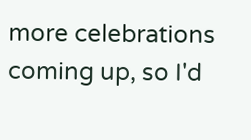more celebrations coming up, so I'd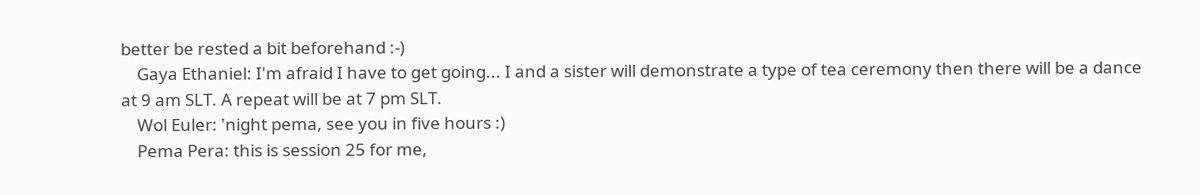better be rested a bit beforehand :-)
    Gaya Ethaniel: I'm afraid I have to get going... I and a sister will demonstrate a type of tea ceremony then there will be a dance at 9 am SLT. A repeat will be at 7 pm SLT.
    Wol Euler: 'night pema, see you in five hours :)
    Pema Pera: this is session 25 for me,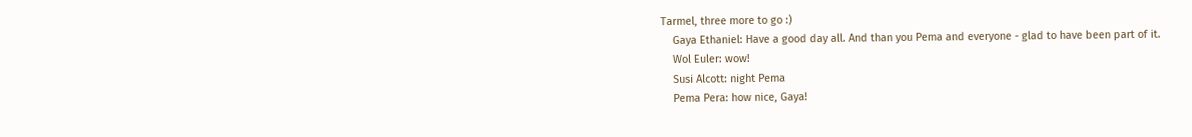Tarmel, three more to go :)
    Gaya Ethaniel: Have a good day all. And than you Pema and everyone - glad to have been part of it.
    Wol Euler: wow!
    Susi Alcott: night Pema
    Pema Pera: how nice, Gaya!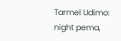Tarmel Udimo: night pema,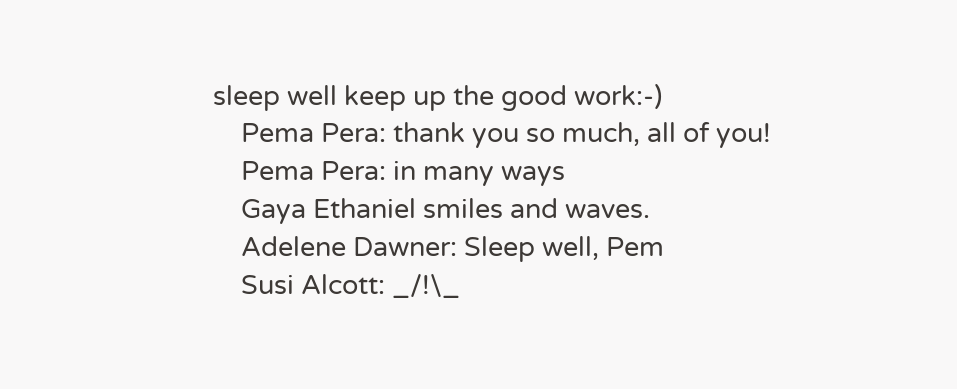sleep well keep up the good work:-)
    Pema Pera: thank you so much, all of you!
    Pema Pera: in many ways
    Gaya Ethaniel smiles and waves.
    Adelene Dawner: Sleep well, Pem
    Susi Alcott: _/!\_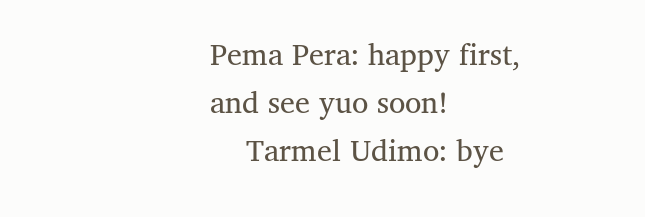Pema Pera: happy first, and see yuo soon!
    Tarmel Udimo: bye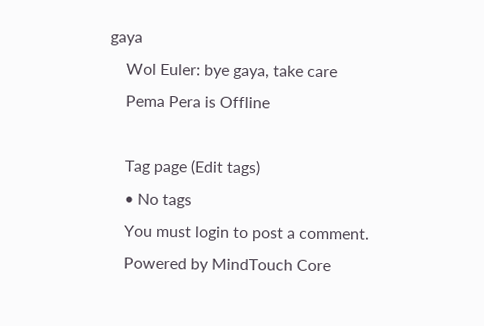gaya
    Wol Euler: bye gaya, take care
    Pema Pera is Offline

    Tag page (Edit tags)
    • No tags
    You must login to post a comment.
    Powered by MindTouch Core